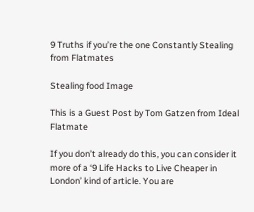9 Truths if you’re the one Constantly Stealing from Flatmates

Stealing food Image

This is a Guest Post by Tom Gatzen from Ideal Flatmate

If you don’t already do this, you can consider it more of a ‘9 Life Hacks to Live Cheaper in London’ kind of article. You are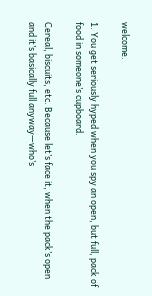welcome.

1. You get seriously hyped when you spy an open, but full, pack of food in someone’s cupboard.

Cereal, biscuits, etc. Because let’s face it, when the pack’s open and it’s basically full anyway—who’s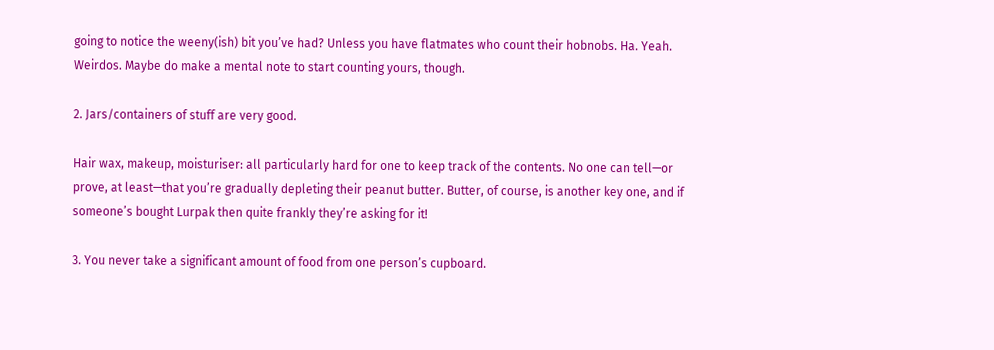going to notice the weeny(ish) bit you’ve had? Unless you have flatmates who count their hobnobs. Ha. Yeah. Weirdos. Maybe do make a mental note to start counting yours, though.

2. Jars/containers of stuff are very good.

Hair wax, makeup, moisturiser: all particularly hard for one to keep track of the contents. No one can tell—or prove, at least—that you’re gradually depleting their peanut butter. Butter, of course, is another key one, and if someone’s bought Lurpak then quite frankly they’re asking for it!

3. You never take a significant amount of food from one person’s cupboard.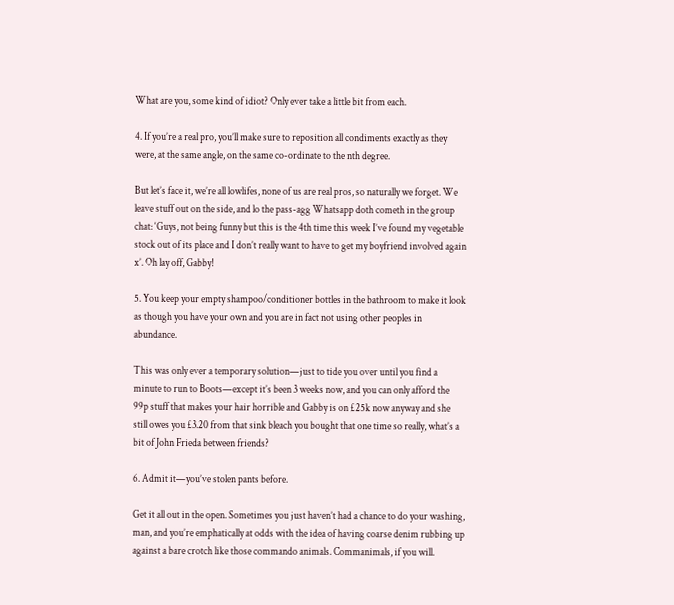What are you, some kind of idiot? Only ever take a little bit from each.

4. If you’re a real pro, you’ll make sure to reposition all condiments exactly as they were, at the same angle, on the same co-ordinate to the nth degree.

But let’s face it, we’re all lowlifes, none of us are real pros, so naturally we forget. We leave stuff out on the side, and lo the pass-agg Whatsapp doth cometh in the group chat: ‘Guys, not being funny but this is the 4th time this week I’ve found my vegetable stock out of its place and I don’t really want to have to get my boyfriend involved again x’. Oh lay off, Gabby!

5. You keep your empty shampoo/conditioner bottles in the bathroom to make it look as though you have your own and you are in fact not using other peoples in abundance.

This was only ever a temporary solution—just to tide you over until you find a minute to run to Boots—except it’s been 3 weeks now, and you can only afford the 99p stuff that makes your hair horrible and Gabby is on £25k now anyway and she still owes you £3.20 from that sink bleach you bought that one time so really, what’s a bit of John Frieda between friends?

6. Admit it—you’ve stolen pants before.

Get it all out in the open. Sometimes you just haven’t had a chance to do your washing, man, and you’re emphatically at odds with the idea of having coarse denim rubbing up against a bare crotch like those commando animals. Commanimals, if you will.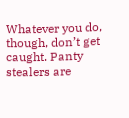Whatever you do, though, don’t get caught. Panty stealers are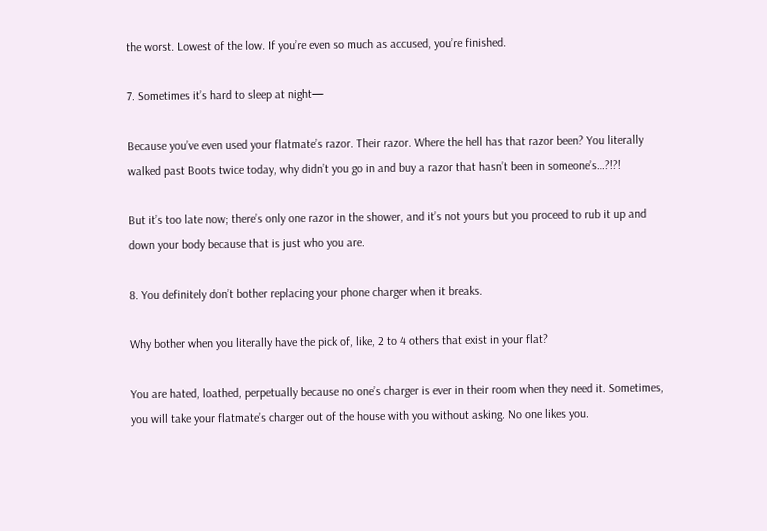the worst. Lowest of the low. If you’re even so much as accused, you’re finished.

7. Sometimes it’s hard to sleep at night—

Because you’ve even used your flatmate’s razor. Their razor. Where the hell has that razor been? You literally walked past Boots twice today, why didn’t you go in and buy a razor that hasn’t been in someone’s…?!?!

But it’s too late now; there’s only one razor in the shower, and it’s not yours but you proceed to rub it up and down your body because that is just who you are.

8. You definitely don’t bother replacing your phone charger when it breaks.

Why bother when you literally have the pick of, like, 2 to 4 others that exist in your flat?

You are hated, loathed, perpetually because no one’s charger is ever in their room when they need it. Sometimes, you will take your flatmate’s charger out of the house with you without asking. No one likes you.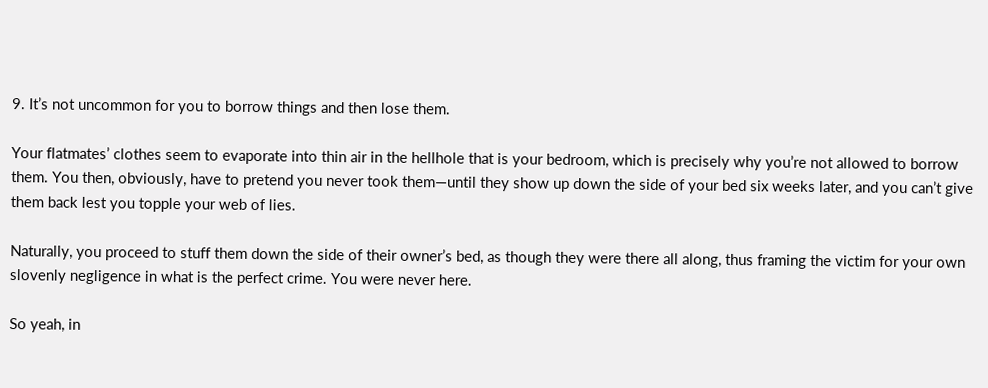9. It’s not uncommon for you to borrow things and then lose them.

Your flatmates’ clothes seem to evaporate into thin air in the hellhole that is your bedroom, which is precisely why you’re not allowed to borrow them. You then, obviously, have to pretend you never took them—until they show up down the side of your bed six weeks later, and you can’t give them back lest you topple your web of lies.

Naturally, you proceed to stuff them down the side of their owner’s bed, as though they were there all along, thus framing the victim for your own slovenly negligence in what is the perfect crime. You were never here.

So yeah, in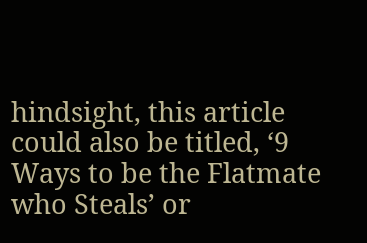hindsight, this article could also be titled, ‘9 Ways to be the Flatmate who Steals’ or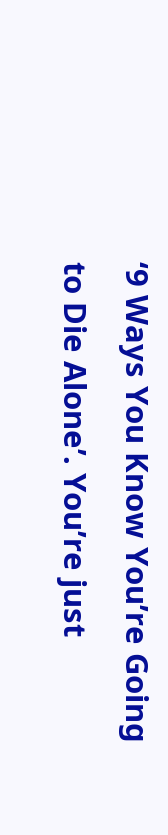‘9 Ways You Know You’re Going to Die Alone’. You’re just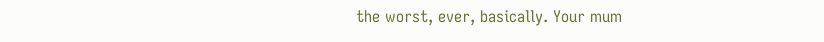the worst, ever, basically. Your mum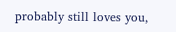probably still loves you,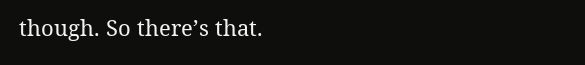though. So there’s that.